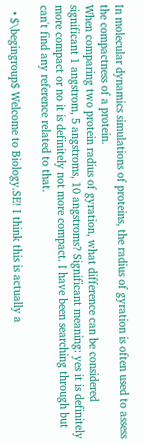In molecular dynamics simulations of proteins, the radius of gyration is often used to assess the compactness of a protein.
When comparing two protein radius of gyration, what difference can be considered significant 1 angstrom, 5 angstroms, 10 angstroms? Significant meaning: yes it is definitely more compact or no it is definitely not more compact. I have been searching through but can't find any reference related to that.

  • $\begingroup$ Welcome to Biology.SE! I think this is actually a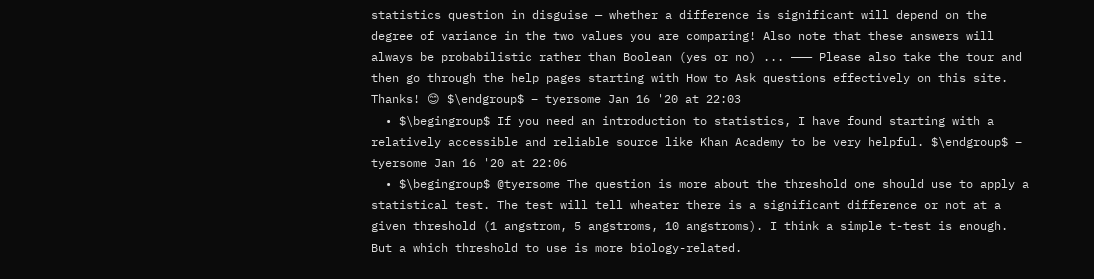statistics question in disguise — whether a difference is significant will depend on the degree of variance in the two values you are comparing! Also note that these answers will always be probabilistic rather than Boolean (yes or no) ... ——— Please also take the tour and then go through the help pages starting with How to Ask questions effectively on this site. Thanks! 😊 $\endgroup$ – tyersome Jan 16 '20 at 22:03
  • $\begingroup$ If you need an introduction to statistics, I have found starting with a relatively accessible and reliable source like Khan Academy to be very helpful. $\endgroup$ – tyersome Jan 16 '20 at 22:06
  • $\begingroup$ @tyersome The question is more about the threshold one should use to apply a statistical test. The test will tell wheater there is a significant difference or not at a given threshold (1 angstrom, 5 angstroms, 10 angstroms). I think a simple t-test is enough. But a which threshold to use is more biology-related.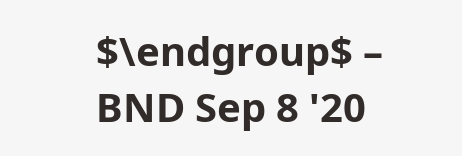$\endgroup$ – BND Sep 8 '20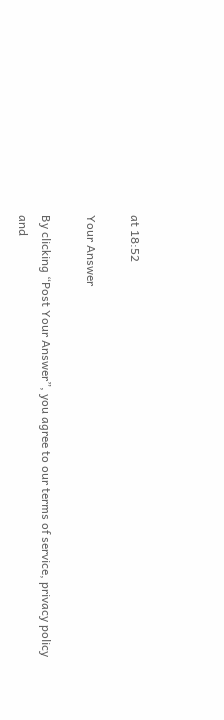at 18:52

Your Answer

By clicking “Post Your Answer”, you agree to our terms of service, privacy policy and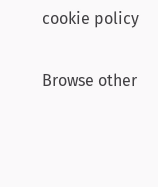cookie policy

Browse other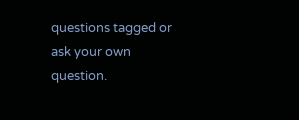questions tagged or ask your own question.